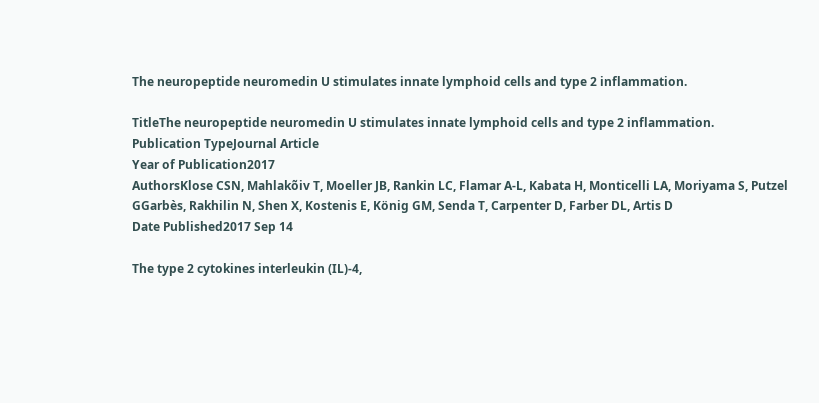The neuropeptide neuromedin U stimulates innate lymphoid cells and type 2 inflammation.

TitleThe neuropeptide neuromedin U stimulates innate lymphoid cells and type 2 inflammation.
Publication TypeJournal Article
Year of Publication2017
AuthorsKlose CSN, Mahlakõiv T, Moeller JB, Rankin LC, Flamar A-L, Kabata H, Monticelli LA, Moriyama S, Putzel GGarbès, Rakhilin N, Shen X, Kostenis E, König GM, Senda T, Carpenter D, Farber DL, Artis D
Date Published2017 Sep 14

The type 2 cytokines interleukin (IL)-4,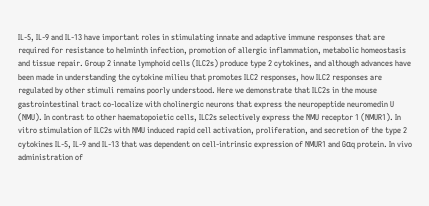IL-5, IL-9 and IL-13 have important roles in stimulating innate and adaptive immune responses that are required for resistance to helminth infection, promotion of allergic inflammation, metabolic homeostasis and tissue repair. Group 2 innate lymphoid cells (ILC2s) produce type 2 cytokines, and although advances have been made in understanding the cytokine milieu that promotes ILC2 responses, how ILC2 responses are regulated by other stimuli remains poorly understood. Here we demonstrate that ILC2s in the mouse gastrointestinal tract co-localize with cholinergic neurons that express the neuropeptide neuromedin U (NMU). In contrast to other haematopoietic cells, ILC2s selectively express the NMU receptor 1 (NMUR1). In vitro stimulation of ILC2s with NMU induced rapid cell activation, proliferation, and secretion of the type 2 cytokines IL-5, IL-9 and IL-13 that was dependent on cell-intrinsic expression of NMUR1 and Gαq protein. In vivo administration of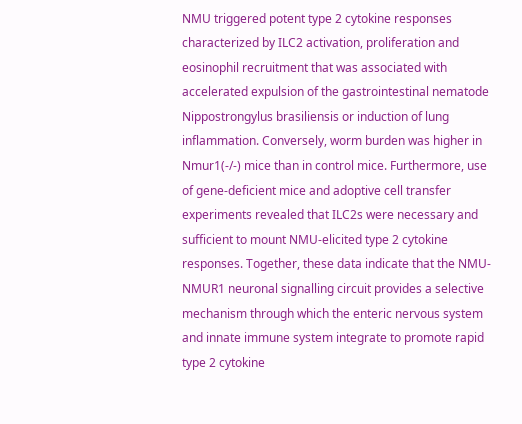NMU triggered potent type 2 cytokine responses characterized by ILC2 activation, proliferation and eosinophil recruitment that was associated with accelerated expulsion of the gastrointestinal nematode Nippostrongylus brasiliensis or induction of lung inflammation. Conversely, worm burden was higher in Nmur1(-/-) mice than in control mice. Furthermore, use of gene-deficient mice and adoptive cell transfer experiments revealed that ILC2s were necessary and sufficient to mount NMU-elicited type 2 cytokine responses. Together, these data indicate that the NMU-NMUR1 neuronal signalling circuit provides a selective mechanism through which the enteric nervous system and innate immune system integrate to promote rapid type 2 cytokine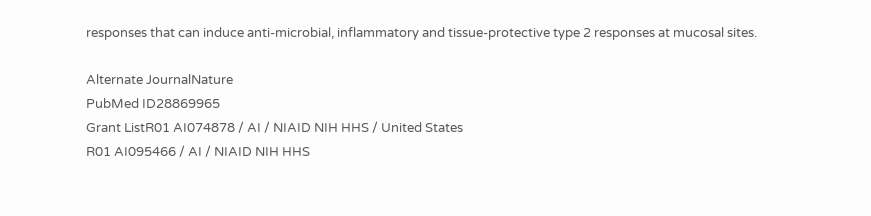responses that can induce anti-microbial, inflammatory and tissue-protective type 2 responses at mucosal sites.

Alternate JournalNature
PubMed ID28869965
Grant ListR01 AI074878 / AI / NIAID NIH HHS / United States
R01 AI095466 / AI / NIAID NIH HHS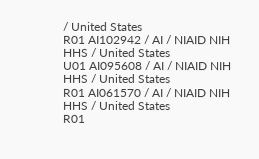/ United States
R01 AI102942 / AI / NIAID NIH HHS / United States
U01 AI095608 / AI / NIAID NIH HHS / United States
R01 AI061570 / AI / NIAID NIH HHS / United States
R01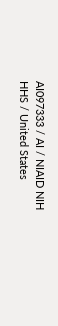AI097333 / AI / NIAID NIH HHS / United States